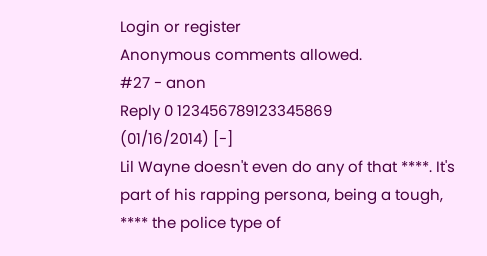Login or register
Anonymous comments allowed.
#27 - anon
Reply 0 123456789123345869
(01/16/2014) [-]
Lil Wayne doesn't even do any of that ****. It's part of his rapping persona, being a tough, **** the police type of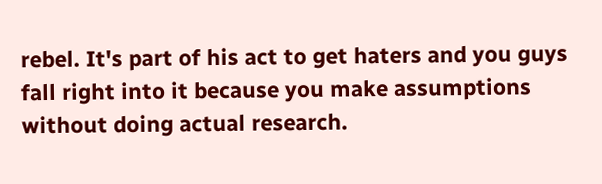rebel. It's part of his act to get haters and you guys fall right into it because you make assumptions without doing actual research.